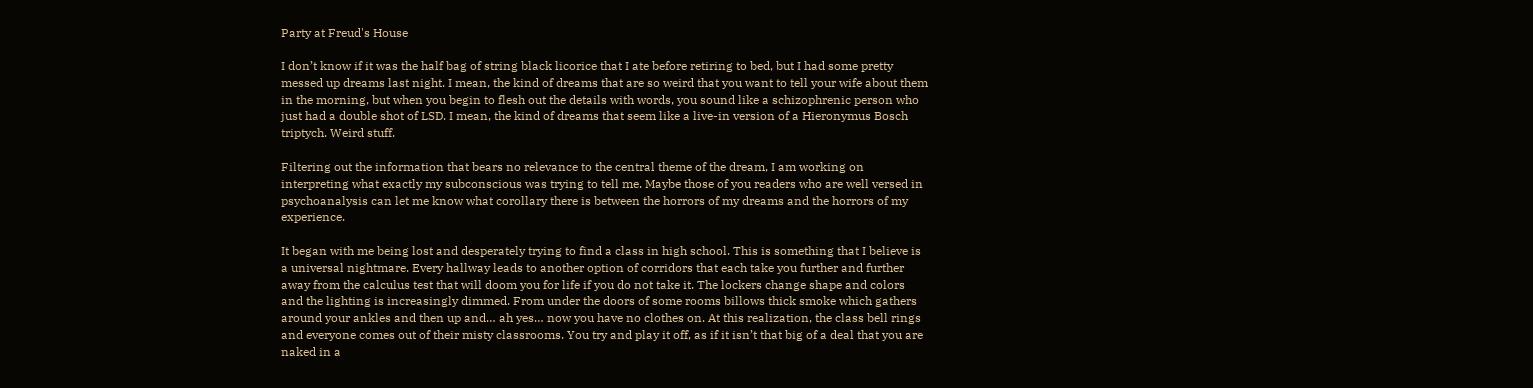Party at Freud's House

I don’t know if it was the half bag of string black licorice that I ate before retiring to bed, but I had some pretty messed up dreams last night. I mean, the kind of dreams that are so weird that you want to tell your wife about them in the morning, but when you begin to flesh out the details with words, you sound like a schizophrenic person who just had a double shot of LSD. I mean, the kind of dreams that seem like a live-in version of a Hieronymus Bosch triptych. Weird stuff.

Filtering out the information that bears no relevance to the central theme of the dream, I am working on interpreting what exactly my subconscious was trying to tell me. Maybe those of you readers who are well versed in psychoanalysis can let me know what corollary there is between the horrors of my dreams and the horrors of my experience.

It began with me being lost and desperately trying to find a class in high school. This is something that I believe is a universal nightmare. Every hallway leads to another option of corridors that each take you further and further away from the calculus test that will doom you for life if you do not take it. The lockers change shape and colors and the lighting is increasingly dimmed. From under the doors of some rooms billows thick smoke which gathers around your ankles and then up and… ah yes… now you have no clothes on. At this realization, the class bell rings and everyone comes out of their misty classrooms. You try and play it off, as if it isn’t that big of a deal that you are naked in a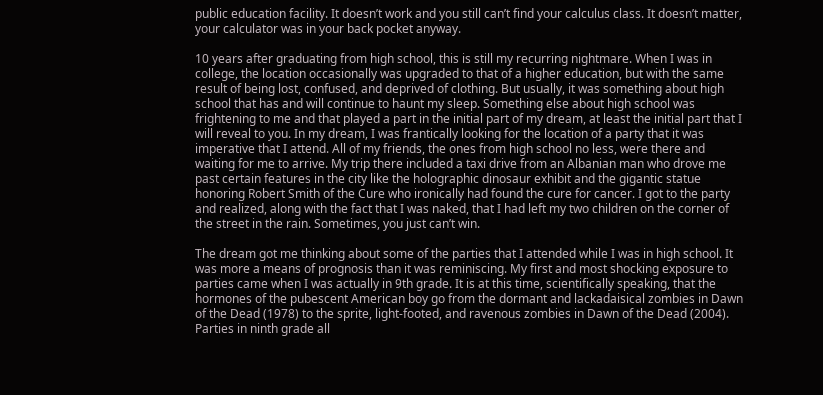public education facility. It doesn’t work and you still can’t find your calculus class. It doesn’t matter, your calculator was in your back pocket anyway.

10 years after graduating from high school, this is still my recurring nightmare. When I was in college, the location occasionally was upgraded to that of a higher education, but with the same result of being lost, confused, and deprived of clothing. But usually, it was something about high school that has and will continue to haunt my sleep. Something else about high school was frightening to me and that played a part in the initial part of my dream, at least the initial part that I will reveal to you. In my dream, I was frantically looking for the location of a party that it was imperative that I attend. All of my friends, the ones from high school no less, were there and waiting for me to arrive. My trip there included a taxi drive from an Albanian man who drove me past certain features in the city like the holographic dinosaur exhibit and the gigantic statue honoring Robert Smith of the Cure who ironically had found the cure for cancer. I got to the party and realized, along with the fact that I was naked, that I had left my two children on the corner of the street in the rain. Sometimes, you just can’t win.

The dream got me thinking about some of the parties that I attended while I was in high school. It was more a means of prognosis than it was reminiscing. My first and most shocking exposure to parties came when I was actually in 9th grade. It is at this time, scientifically speaking, that the hormones of the pubescent American boy go from the dormant and lackadaisical zombies in Dawn of the Dead (1978) to the sprite, light-footed, and ravenous zombies in Dawn of the Dead (2004). Parties in ninth grade all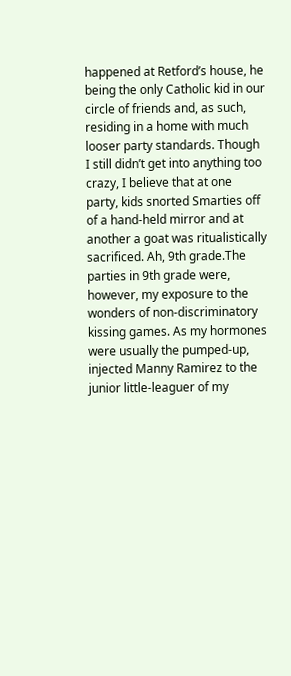happened at Retford’s house, he being the only Catholic kid in our circle of friends and, as such, residing in a home with much looser party standards. Though I still didn’t get into anything too crazy, I believe that at one party, kids snorted Smarties off of a hand-held mirror and at another a goat was ritualistically sacrificed. Ah, 9th grade.The parties in 9th grade were, however, my exposure to the wonders of non-discriminatory kissing games. As my hormones were usually the pumped-up, injected Manny Ramirez to the junior little-leaguer of my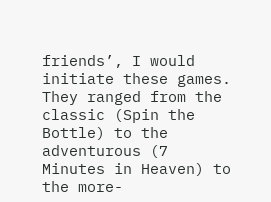friends’, I would initiate these games. They ranged from the classic (Spin the Bottle) to the adventurous (7 Minutes in Heaven) to the more-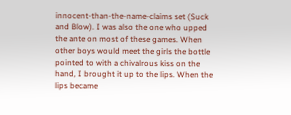innocent-than-the-name-claims set (Suck and Blow). I was also the one who upped the ante on most of these games. When other boys would meet the girls the bottle pointed to with a chivalrous kiss on the hand, I brought it up to the lips. When the lips became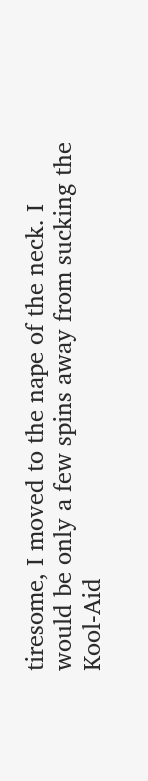tiresome, I moved to the nape of the neck. I would be only a few spins away from sucking the Kool-Aid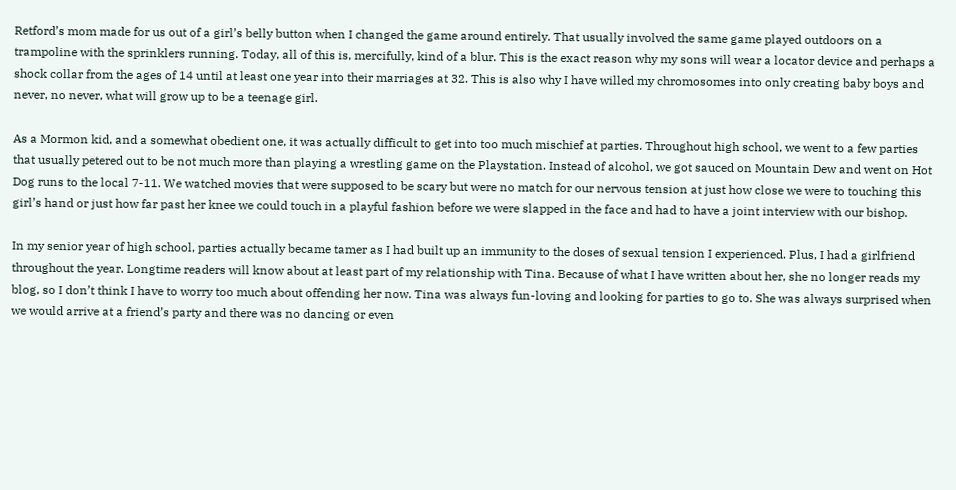Retford’s mom made for us out of a girl’s belly button when I changed the game around entirely. That usually involved the same game played outdoors on a trampoline with the sprinklers running. Today, all of this is, mercifully, kind of a blur. This is the exact reason why my sons will wear a locator device and perhaps a shock collar from the ages of 14 until at least one year into their marriages at 32. This is also why I have willed my chromosomes into only creating baby boys and never, no never, what will grow up to be a teenage girl.

As a Mormon kid, and a somewhat obedient one, it was actually difficult to get into too much mischief at parties. Throughout high school, we went to a few parties that usually petered out to be not much more than playing a wrestling game on the Playstation. Instead of alcohol, we got sauced on Mountain Dew and went on Hot Dog runs to the local 7-11. We watched movies that were supposed to be scary but were no match for our nervous tension at just how close we were to touching this girl’s hand or just how far past her knee we could touch in a playful fashion before we were slapped in the face and had to have a joint interview with our bishop.

In my senior year of high school, parties actually became tamer as I had built up an immunity to the doses of sexual tension I experienced. Plus, I had a girlfriend throughout the year. Longtime readers will know about at least part of my relationship with Tina. Because of what I have written about her, she no longer reads my blog, so I don’t think I have to worry too much about offending her now. Tina was always fun-loving and looking for parties to go to. She was always surprised when we would arrive at a friend’s party and there was no dancing or even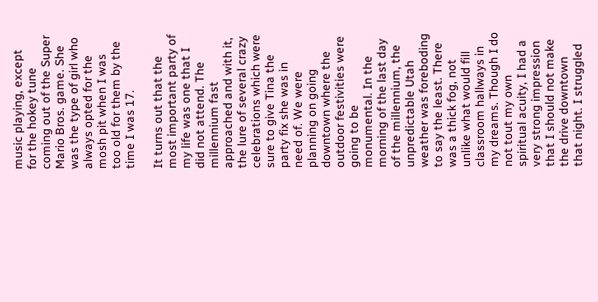music playing, except for the hokey tune coming out of the Super Mario Bros. game. She was the type of girl who always opted for the mosh pit when I was too old for them by the time I was 17.

It turns out that the most important party of my life was one that I did not attend. The millennium fast approached and with it, the lure of several crazy celebrations which were sure to give Tina the party fix she was in need of. We were planning on going downtown where the outdoor festivities were going to be monumental. In the morning of the last day of the millennium, the unpredictable Utah weather was foreboding to say the least. There was a thick fog, not unlike what would fill classroom hallways in my dreams. Though I do not tout my own spiritual acuity, I had a very strong impression that I should not make the drive downtown that night. I struggled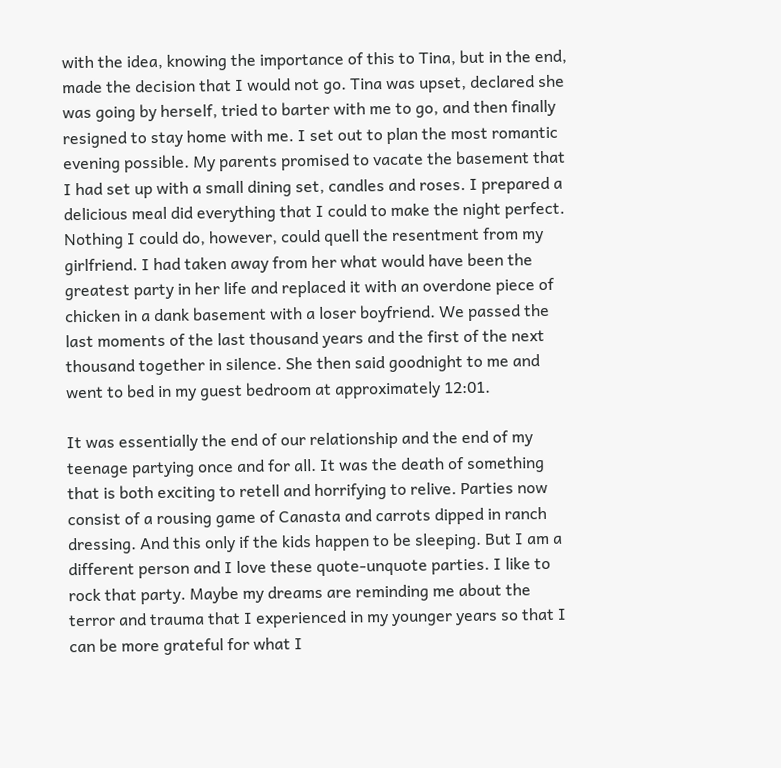with the idea, knowing the importance of this to Tina, but in the end, made the decision that I would not go. Tina was upset, declared she was going by herself, tried to barter with me to go, and then finally resigned to stay home with me. I set out to plan the most romantic evening possible. My parents promised to vacate the basement that I had set up with a small dining set, candles and roses. I prepared a delicious meal did everything that I could to make the night perfect. Nothing I could do, however, could quell the resentment from my girlfriend. I had taken away from her what would have been the greatest party in her life and replaced it with an overdone piece of chicken in a dank basement with a loser boyfriend. We passed the last moments of the last thousand years and the first of the next thousand together in silence. She then said goodnight to me and went to bed in my guest bedroom at approximately 12:01.

It was essentially the end of our relationship and the end of my teenage partying once and for all. It was the death of something that is both exciting to retell and horrifying to relive. Parties now consist of a rousing game of Canasta and carrots dipped in ranch dressing. And this only if the kids happen to be sleeping. But I am a different person and I love these quote-unquote parties. I like to rock that party. Maybe my dreams are reminding me about the terror and trauma that I experienced in my younger years so that I can be more grateful for what I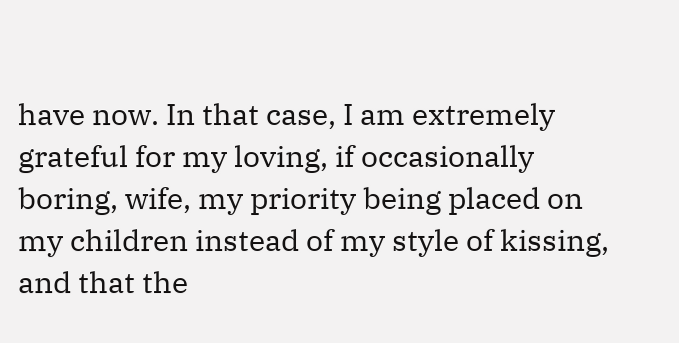have now. In that case, I am extremely grateful for my loving, if occasionally boring, wife, my priority being placed on my children instead of my style of kissing, and that the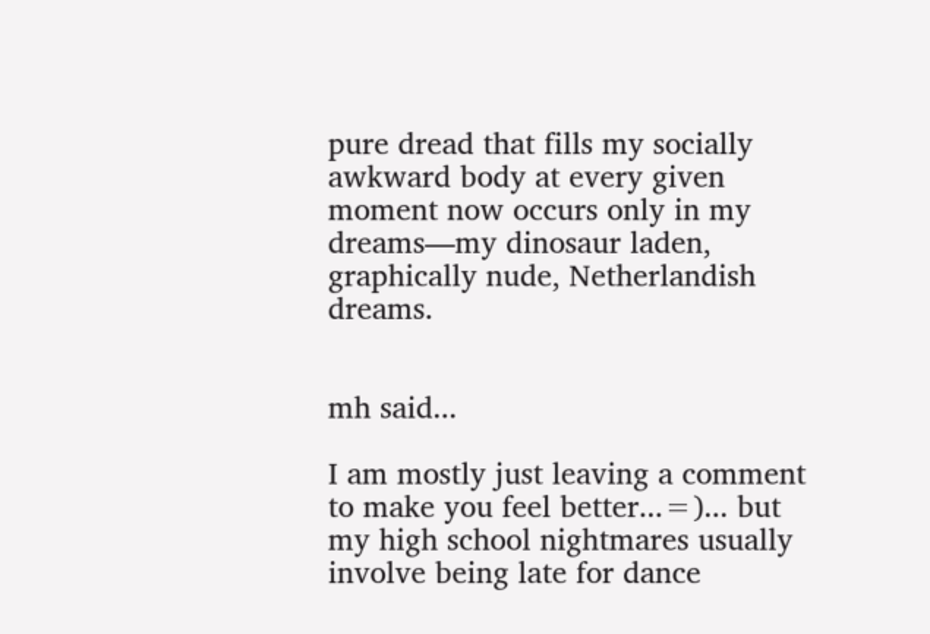pure dread that fills my socially awkward body at every given moment now occurs only in my dreams—my dinosaur laden, graphically nude, Netherlandish dreams.


mh said...

I am mostly just leaving a comment to make you feel better...=)... but my high school nightmares usually involve being late for dance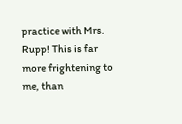practice with Mrs. Rupp! This is far more frightening to me, than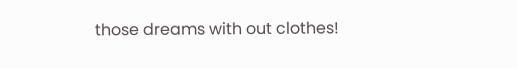those dreams with out clothes!